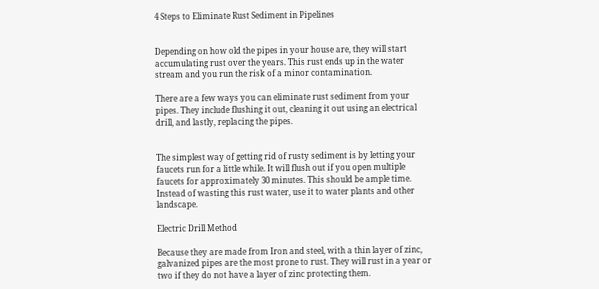4 Steps to Eliminate Rust Sediment in Pipelines


Depending on how old the pipes in your house are, they will start accumulating rust over the years. This rust ends up in the water stream and you run the risk of a minor contamination.

There are a few ways you can eliminate rust sediment from your pipes. They include flushing it out, cleaning it out using an electrical drill, and lastly, replacing the pipes.


The simplest way of getting rid of rusty sediment is by letting your faucets run for a little while. It will flush out if you open multiple faucets for approximately 30 minutes. This should be ample time. Instead of wasting this rust water, use it to water plants and other landscape.

Electric Drill Method

Because they are made from Iron and steel, with a thin layer of zinc, galvanized pipes are the most prone to rust. They will rust in a year or two if they do not have a layer of zinc protecting them.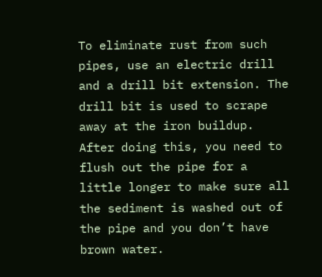To eliminate rust from such pipes, use an electric drill and a drill bit extension. The drill bit is used to scrape away at the iron buildup. After doing this, you need to flush out the pipe for a little longer to make sure all the sediment is washed out of the pipe and you don’t have brown water.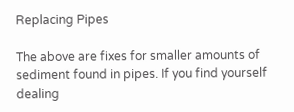Replacing Pipes

The above are fixes for smaller amounts of sediment found in pipes. If you find yourself dealing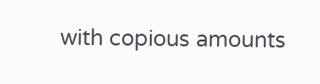with copious amounts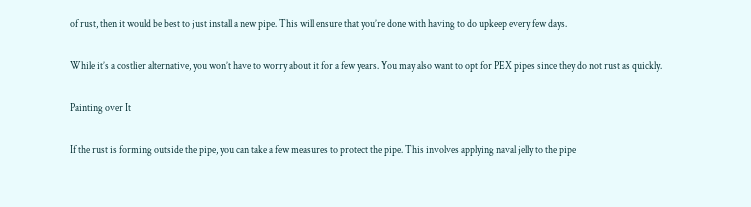of rust, then it would be best to just install a new pipe. This will ensure that you’re done with having to do upkeep every few days.

While it’s a costlier alternative, you won’t have to worry about it for a few years. You may also want to opt for PEX pipes since they do not rust as quickly.

Painting over It

If the rust is forming outside the pipe, you can take a few measures to protect the pipe. This involves applying naval jelly to the pipe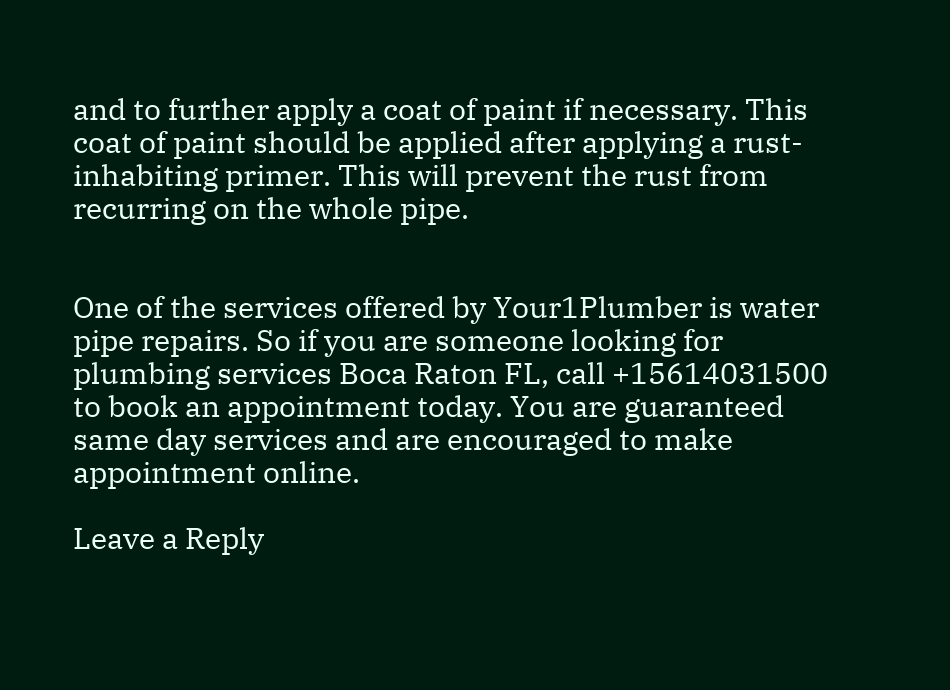and to further apply a coat of paint if necessary. This coat of paint should be applied after applying a rust-inhabiting primer. This will prevent the rust from recurring on the whole pipe.


One of the services offered by Your1Plumber is water pipe repairs. So if you are someone looking for plumbing services Boca Raton FL, call +15614031500 to book an appointment today. You are guaranteed same day services and are encouraged to make appointment online.

Leave a Reply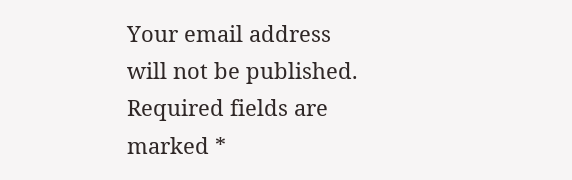Your email address will not be published. Required fields are marked *